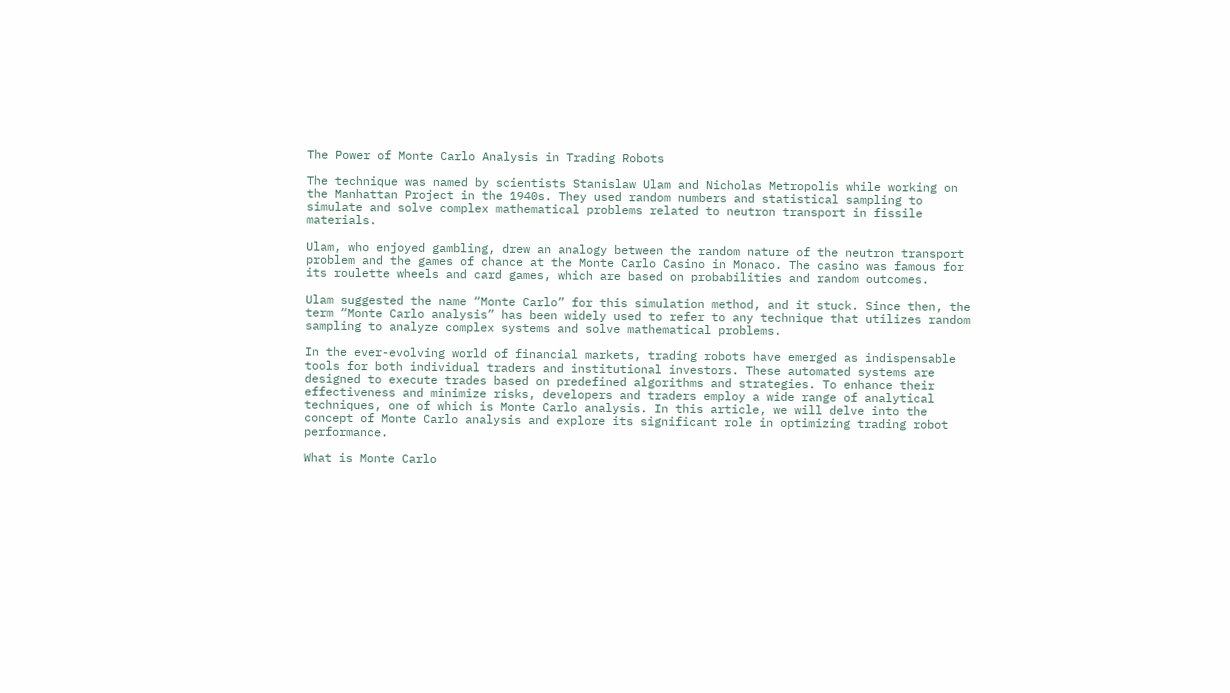The Power of Monte Carlo Analysis in Trading Robots

The technique was named by scientists Stanislaw Ulam and Nicholas Metropolis while working on the Manhattan Project in the 1940s. They used random numbers and statistical sampling to simulate and solve complex mathematical problems related to neutron transport in fissile materials.

Ulam, who enjoyed gambling, drew an analogy between the random nature of the neutron transport problem and the games of chance at the Monte Carlo Casino in Monaco. The casino was famous for its roulette wheels and card games, which are based on probabilities and random outcomes.

Ulam suggested the name “Monte Carlo” for this simulation method, and it stuck. Since then, the term “Monte Carlo analysis” has been widely used to refer to any technique that utilizes random sampling to analyze complex systems and solve mathematical problems.

In the ever-evolving world of financial markets, trading robots have emerged as indispensable tools for both individual traders and institutional investors. These automated systems are designed to execute trades based on predefined algorithms and strategies. To enhance their effectiveness and minimize risks, developers and traders employ a wide range of analytical techniques, one of which is Monte Carlo analysis. In this article, we will delve into the concept of Monte Carlo analysis and explore its significant role in optimizing trading robot performance.

What is Monte Carlo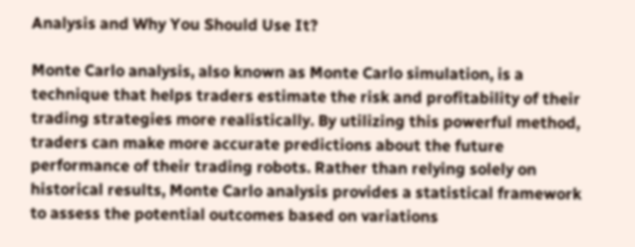Analysis and Why You Should Use It?

Monte Carlo analysis, also known as Monte Carlo simulation, is a technique that helps traders estimate the risk and profitability of their trading strategies more realistically. By utilizing this powerful method, traders can make more accurate predictions about the future performance of their trading robots. Rather than relying solely on historical results, Monte Carlo analysis provides a statistical framework to assess the potential outcomes based on variations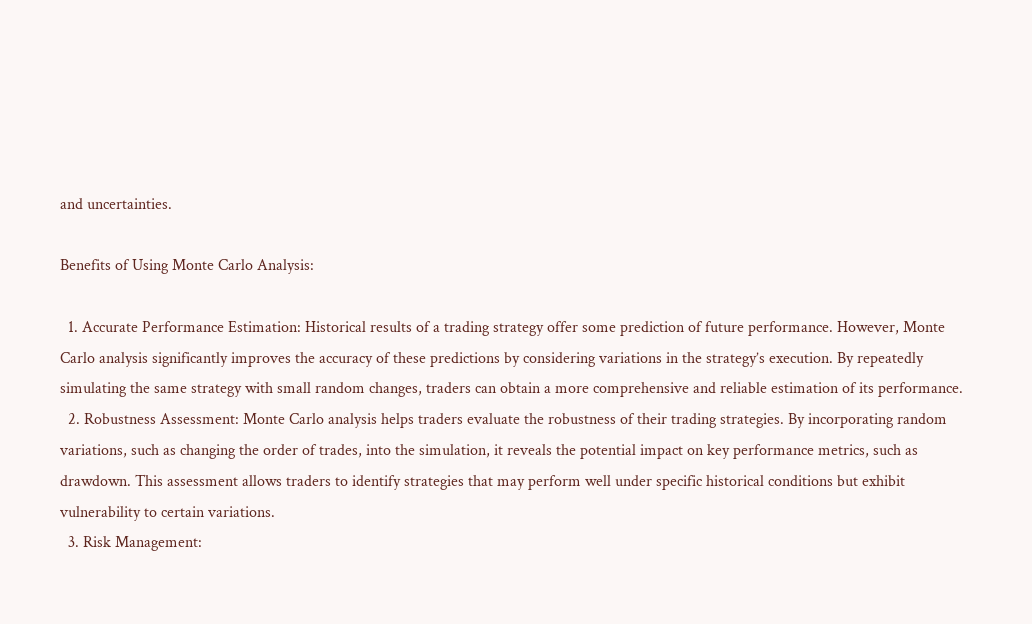and uncertainties.

Benefits of Using Monte Carlo Analysis:

  1. Accurate Performance Estimation: Historical results of a trading strategy offer some prediction of future performance. However, Monte Carlo analysis significantly improves the accuracy of these predictions by considering variations in the strategy’s execution. By repeatedly simulating the same strategy with small random changes, traders can obtain a more comprehensive and reliable estimation of its performance.
  2. Robustness Assessment: Monte Carlo analysis helps traders evaluate the robustness of their trading strategies. By incorporating random variations, such as changing the order of trades, into the simulation, it reveals the potential impact on key performance metrics, such as drawdown. This assessment allows traders to identify strategies that may perform well under specific historical conditions but exhibit vulnerability to certain variations.
  3. Risk Management: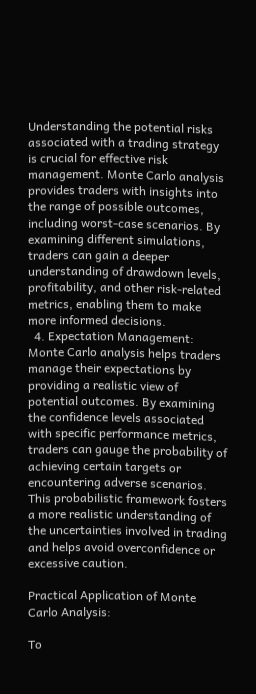Understanding the potential risks associated with a trading strategy is crucial for effective risk management. Monte Carlo analysis provides traders with insights into the range of possible outcomes, including worst-case scenarios. By examining different simulations, traders can gain a deeper understanding of drawdown levels, profitability, and other risk-related metrics, enabling them to make more informed decisions.
  4. Expectation Management: Monte Carlo analysis helps traders manage their expectations by providing a realistic view of potential outcomes. By examining the confidence levels associated with specific performance metrics, traders can gauge the probability of achieving certain targets or encountering adverse scenarios. This probabilistic framework fosters a more realistic understanding of the uncertainties involved in trading and helps avoid overconfidence or excessive caution.

Practical Application of Monte Carlo Analysis:

To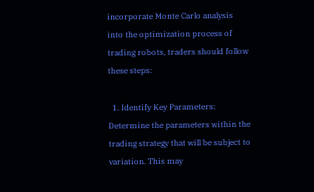incorporate Monte Carlo analysis into the optimization process of trading robots, traders should follow these steps:

  1. Identify Key Parameters: Determine the parameters within the trading strategy that will be subject to variation. This may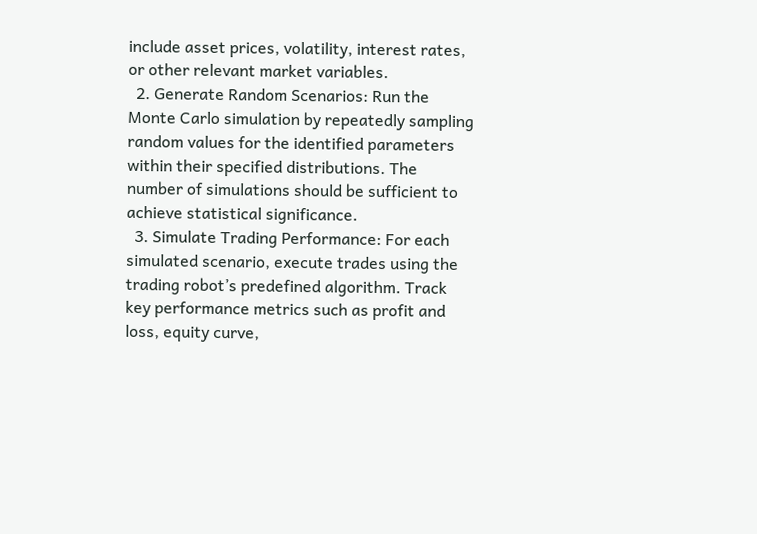include asset prices, volatility, interest rates, or other relevant market variables.
  2. Generate Random Scenarios: Run the Monte Carlo simulation by repeatedly sampling random values for the identified parameters within their specified distributions. The number of simulations should be sufficient to achieve statistical significance.
  3. Simulate Trading Performance: For each simulated scenario, execute trades using the trading robot’s predefined algorithm. Track key performance metrics such as profit and loss, equity curve,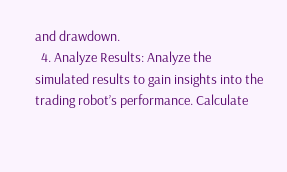and drawdown.
  4. Analyze Results: Analyze the simulated results to gain insights into the trading robot’s performance. Calculate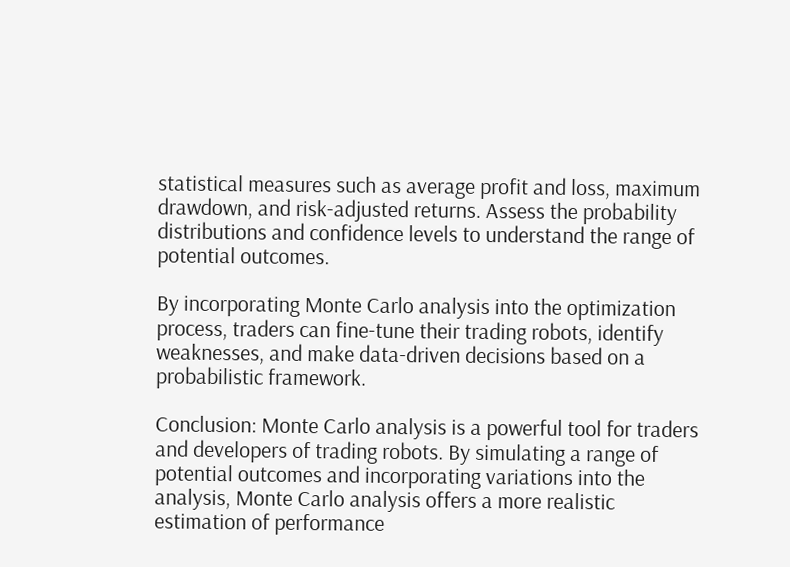statistical measures such as average profit and loss, maximum drawdown, and risk-adjusted returns. Assess the probability distributions and confidence levels to understand the range of potential outcomes.

By incorporating Monte Carlo analysis into the optimization process, traders can fine-tune their trading robots, identify weaknesses, and make data-driven decisions based on a probabilistic framework.

Conclusion: Monte Carlo analysis is a powerful tool for traders and developers of trading robots. By simulating a range of potential outcomes and incorporating variations into the analysis, Monte Carlo analysis offers a more realistic estimation of performance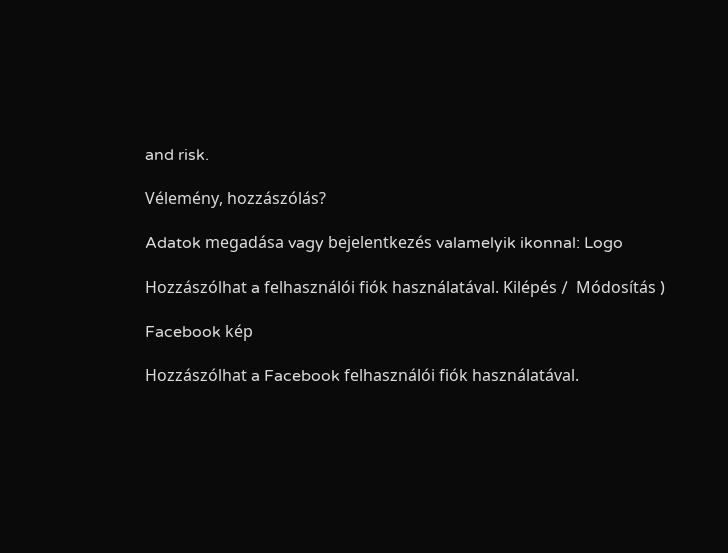and risk.

Vélemény, hozzászólás?

Adatok megadása vagy bejelentkezés valamelyik ikonnal: Logo

Hozzászólhat a felhasználói fiók használatával. Kilépés /  Módosítás )

Facebook kép

Hozzászólhat a Facebook felhasználói fiók használatával.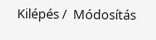Kilépés /  Módosítás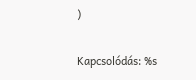)

Kapcsolódás: %s